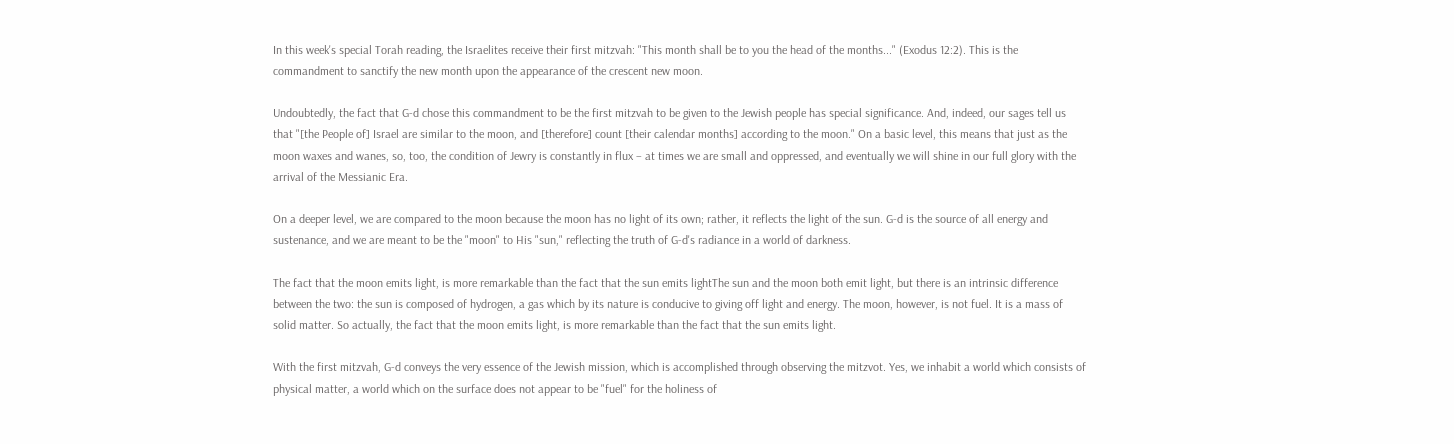In this week's special Torah reading, the Israelites receive their first mitzvah: "This month shall be to you the head of the months..." (Exodus 12:2). This is the commandment to sanctify the new month upon the appearance of the crescent new moon.

Undoubtedly, the fact that G‑d chose this commandment to be the first mitzvah to be given to the Jewish people has special significance. And, indeed, our sages tell us that "[the People of] Israel are similar to the moon, and [therefore] count [their calendar months] according to the moon." On a basic level, this means that just as the moon waxes and wanes, so, too, the condition of Jewry is constantly in flux – at times we are small and oppressed, and eventually we will shine in our full glory with the arrival of the Messianic Era.

On a deeper level, we are compared to the moon because the moon has no light of its own; rather, it reflects the light of the sun. G‑d is the source of all energy and sustenance, and we are meant to be the "moon" to His "sun," reflecting the truth of G‑d's radiance in a world of darkness.

The fact that the moon emits light, is more remarkable than the fact that the sun emits lightThe sun and the moon both emit light, but there is an intrinsic difference between the two: the sun is composed of hydrogen, a gas which by its nature is conducive to giving off light and energy. The moon, however, is not fuel. It is a mass of solid matter. So actually, the fact that the moon emits light, is more remarkable than the fact that the sun emits light.

With the first mitzvah, G‑d conveys the very essence of the Jewish mission, which is accomplished through observing the mitzvot. Yes, we inhabit a world which consists of physical matter, a world which on the surface does not appear to be "fuel" for the holiness of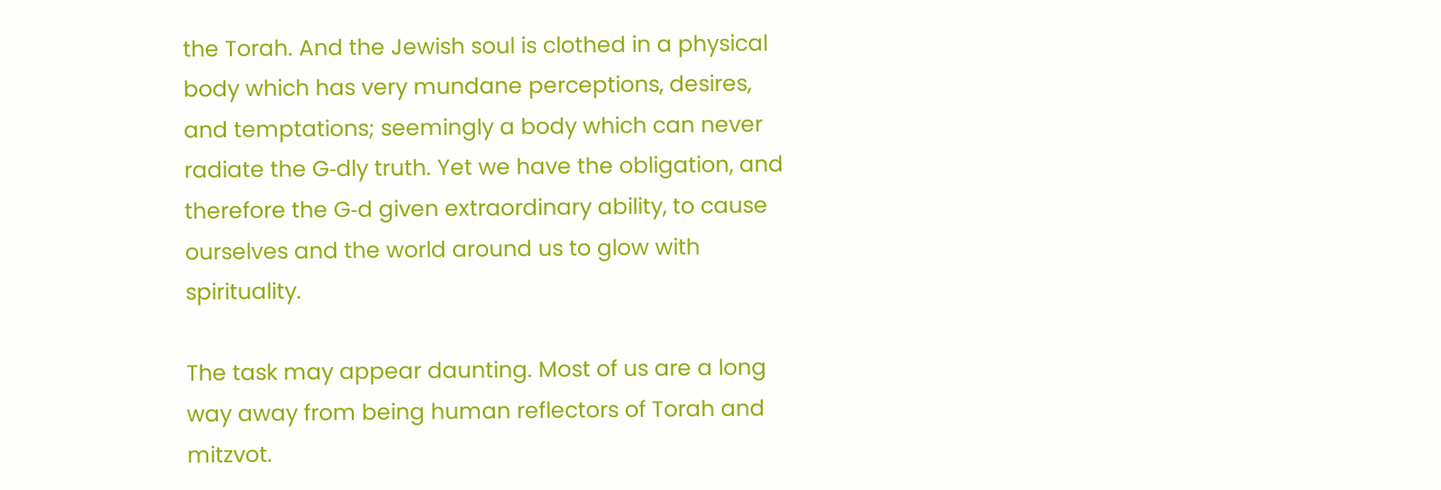the Torah. And the Jewish soul is clothed in a physical body which has very mundane perceptions, desires, and temptations; seemingly a body which can never radiate the G‑dly truth. Yet we have the obligation, and therefore the G‑d given extraordinary ability, to cause ourselves and the world around us to glow with spirituality.

The task may appear daunting. Most of us are a long way away from being human reflectors of Torah and mitzvot.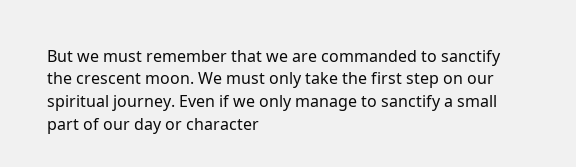But we must remember that we are commanded to sanctify the crescent moon. We must only take the first step on our spiritual journey. Even if we only manage to sanctify a small part of our day or character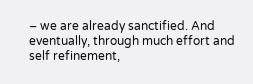– we are already sanctified. And eventually, through much effort and self refinement,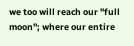we too will reach our "full moon"; where our entire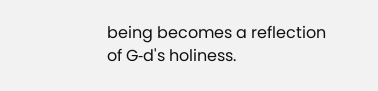being becomes a reflection of G‑d's holiness.